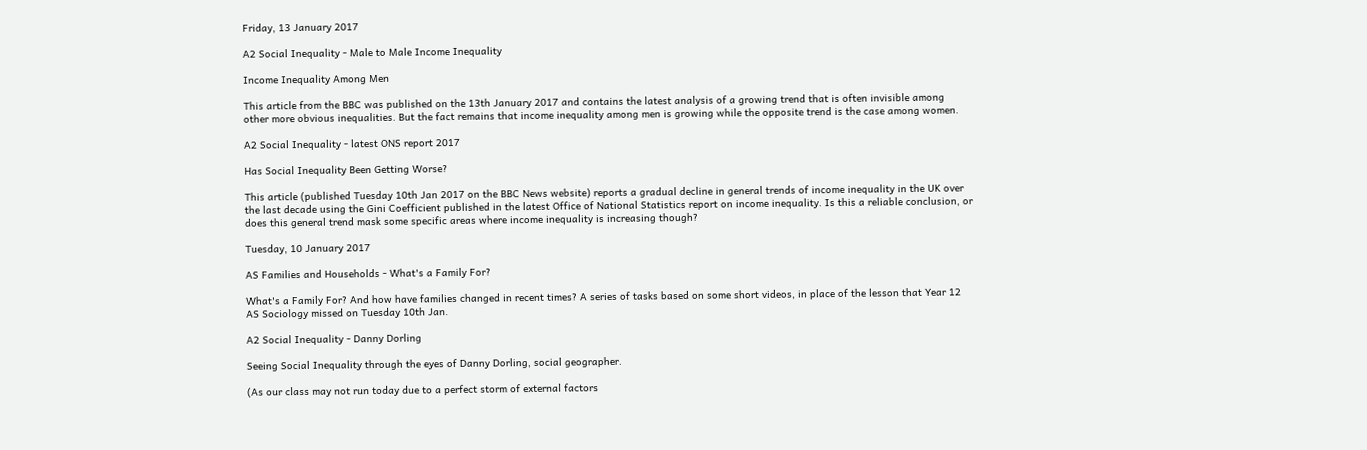Friday, 13 January 2017

A2 Social Inequality - Male to Male Income Inequality

Income Inequality Among Men

This article from the BBC was published on the 13th January 2017 and contains the latest analysis of a growing trend that is often invisible among other more obvious inequalities. But the fact remains that income inequality among men is growing while the opposite trend is the case among women.

A2 Social Inequality - latest ONS report 2017

Has Social Inequality Been Getting Worse?

This article (published Tuesday 10th Jan 2017 on the BBC News website) reports a gradual decline in general trends of income inequality in the UK over the last decade using the Gini Coefficient published in the latest Office of National Statistics report on income inequality. Is this a reliable conclusion, or does this general trend mask some specific areas where income inequality is increasing though?

Tuesday, 10 January 2017

AS Families and Households - What's a Family For?

What's a Family For? And how have families changed in recent times? A series of tasks based on some short videos, in place of the lesson that Year 12 AS Sociology missed on Tuesday 10th Jan.

A2 Social Inequality - Danny Dorling

Seeing Social Inequality through the eyes of Danny Dorling, social geographer.

(As our class may not run today due to a perfect storm of external factors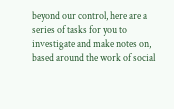beyond our control, here are a series of tasks for you to investigate and make notes on, based around the work of social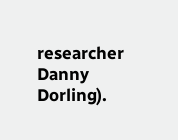researcher Danny Dorling).